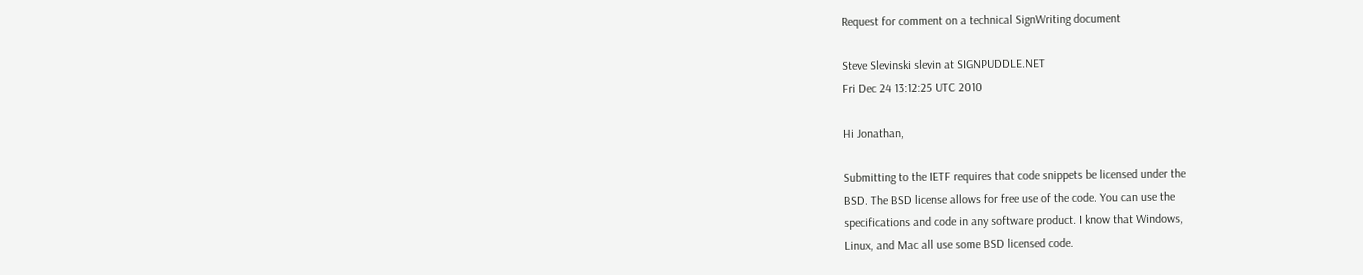Request for comment on a technical SignWriting document

Steve Slevinski slevin at SIGNPUDDLE.NET
Fri Dec 24 13:12:25 UTC 2010

Hi Jonathan,

Submitting to the IETF requires that code snippets be licensed under the
BSD. The BSD license allows for free use of the code. You can use the
specifications and code in any software product. I know that Windows,
Linux, and Mac all use some BSD licensed code.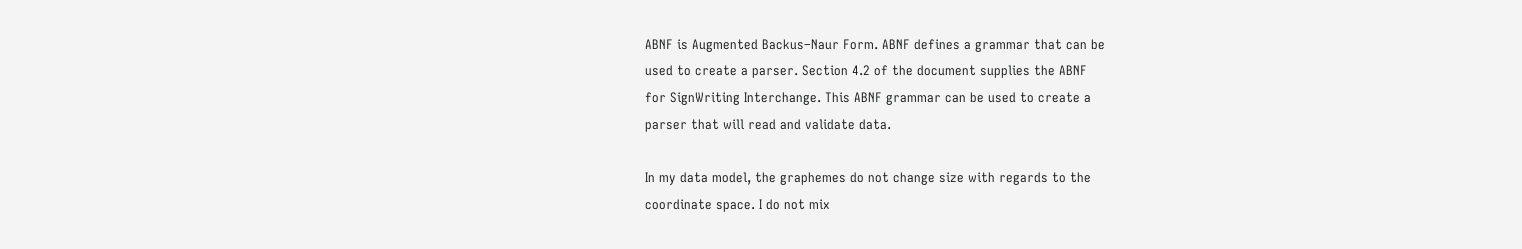ABNF is Augmented Backus–Naur Form. ABNF defines a grammar that can be
used to create a parser. Section 4.2 of the document supplies the ABNF
for SignWriting Interchange. This ABNF grammar can be used to create a
parser that will read and validate data.

In my data model, the graphemes do not change size with regards to the
coordinate space. I do not mix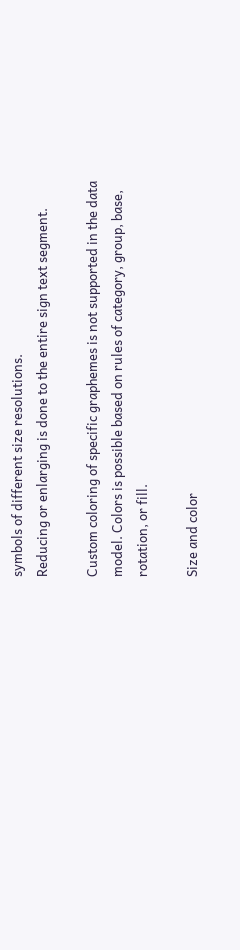symbols of different size resolutions.
Reducing or enlarging is done to the entire sign text segment.

Custom coloring of specific graphemes is not supported in the data
model. Colors is possible based on rules of category, group, base,
rotation, or fill.

Size and color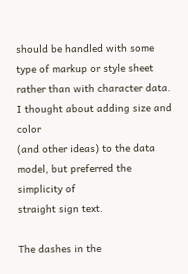should be handled with some type of markup or style sheet
rather than with character data. I thought about adding size and color
(and other ideas) to the data model, but preferred the simplicity of
straight sign text.

The dashes in the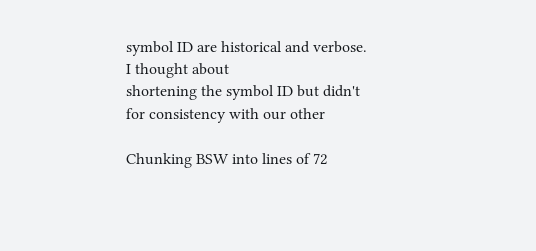symbol ID are historical and verbose. I thought about
shortening the symbol ID but didn't for consistency with our other

Chunking BSW into lines of 72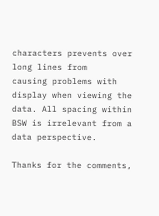characters prevents over long lines from
causing problems with display when viewing the data. All spacing within
BSW is irrelevant from a data perspective.

Thanks for the comments,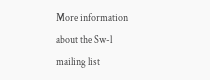More information about the Sw-l mailing list